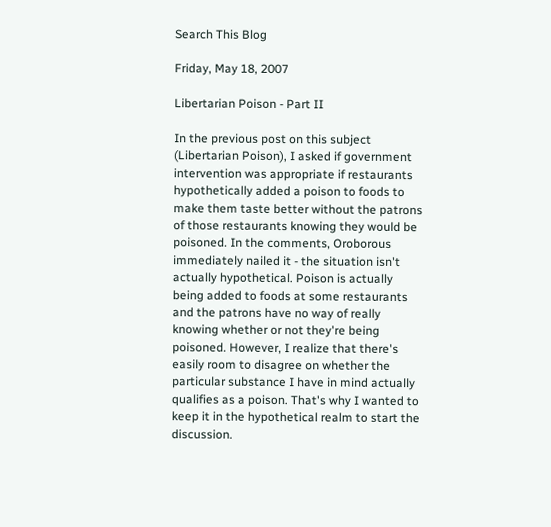Search This Blog

Friday, May 18, 2007

Libertarian Poison - Part II

In the previous post on this subject (Libertarian Poison), I asked if government intervention was appropriate if restaurants hypothetically added a poison to foods to make them taste better without the patrons of those restaurants knowing they would be poisoned. In the comments, Oroborous immediately nailed it - the situation isn't actually hypothetical. Poison is actually being added to foods at some restaurants and the patrons have no way of really knowing whether or not they're being poisoned. However, I realize that there's easily room to disagree on whether the particular substance I have in mind actually qualifies as a poison. That's why I wanted to keep it in the hypothetical realm to start the discussion.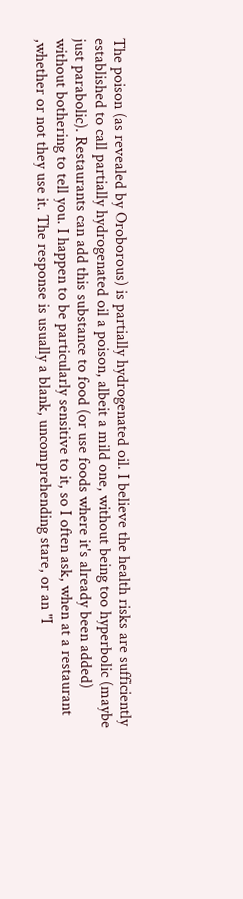The poison (as revealed by Oroborous) is partially hydrogenated oil. I believe the health risks are sufficiently established to call partially hydrogenated oil a poison, albeit a mild one, without being too hyperbolic (maybe just parabolic). Restaurants can add this substance to food (or use foods where it's already been added) without bothering to tell you. I happen to be particularly sensitive to it, so I often ask, when at a restaurant ,whether or not they use it. The response is usually a blank, uncomprehending stare, or an "I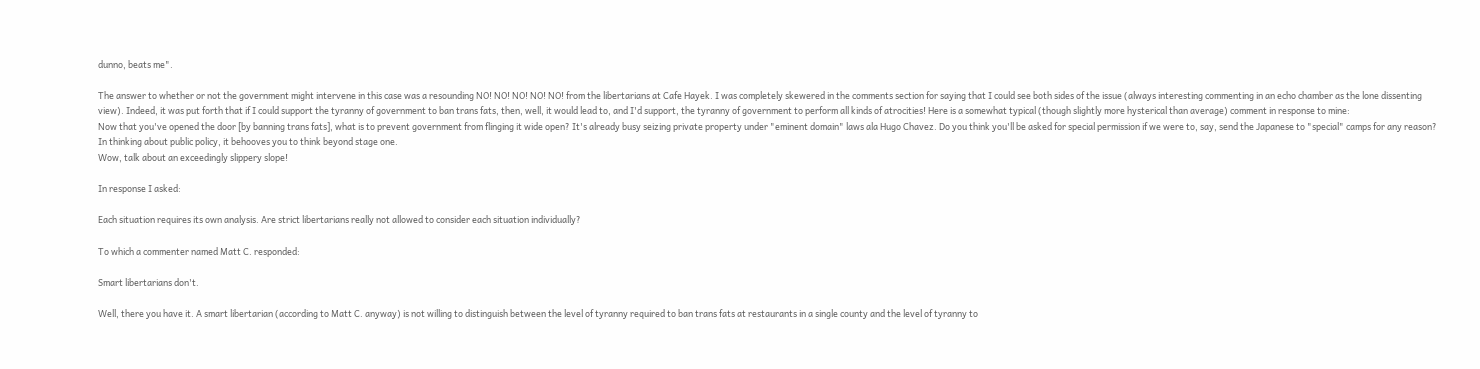dunno, beats me".

The answer to whether or not the government might intervene in this case was a resounding NO! NO! NO! NO! NO! from the libertarians at Cafe Hayek. I was completely skewered in the comments section for saying that I could see both sides of the issue (always interesting commenting in an echo chamber as the lone dissenting view). Indeed, it was put forth that if I could support the tyranny of government to ban trans fats, then, well, it would lead to, and I'd support, the tyranny of government to perform all kinds of atrocities! Here is a somewhat typical (though slightly more hysterical than average) comment in response to mine:
Now that you've opened the door [by banning trans fats], what is to prevent government from flinging it wide open? It's already busy seizing private property under "eminent domain" laws ala Hugo Chavez. Do you think you'll be asked for special permission if we were to, say, send the Japanese to "special" camps for any reason? In thinking about public policy, it behooves you to think beyond stage one.
Wow, talk about an exceedingly slippery slope!

In response I asked:

Each situation requires its own analysis. Are strict libertarians really not allowed to consider each situation individually?

To which a commenter named Matt C. responded:

Smart libertarians don't.

Well, there you have it. A smart libertarian (according to Matt C. anyway) is not willing to distinguish between the level of tyranny required to ban trans fats at restaurants in a single county and the level of tyranny to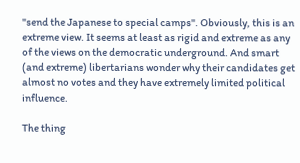"send the Japanese to special camps". Obviously, this is an extreme view. It seems at least as rigid and extreme as any of the views on the democratic underground. And smart (and extreme) libertarians wonder why their candidates get almost no votes and they have extremely limited political influence.

The thing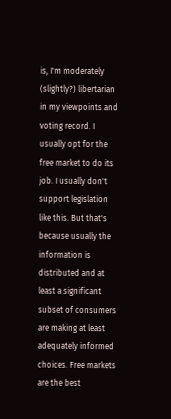is, I'm moderately (slightly?) libertarian in my viewpoints and voting record. I usually opt for the free market to do its job. I usually don't support legislation like this. But that's because usually the information is distributed and at least a significant subset of consumers are making at least adequately informed choices. Free markets are the best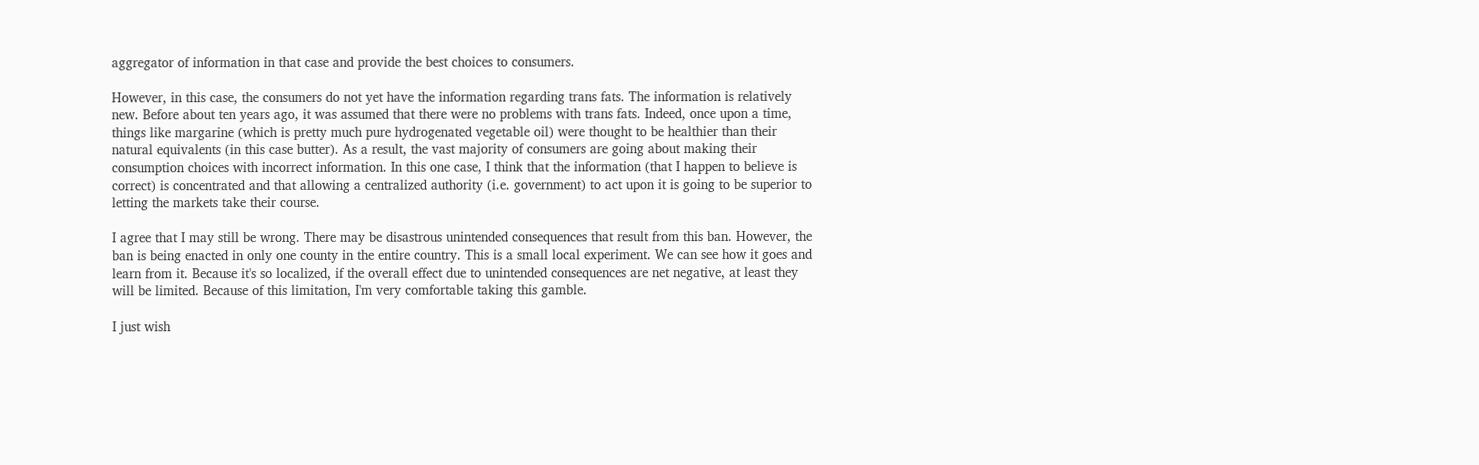aggregator of information in that case and provide the best choices to consumers.

However, in this case, the consumers do not yet have the information regarding trans fats. The information is relatively new. Before about ten years ago, it was assumed that there were no problems with trans fats. Indeed, once upon a time, things like margarine (which is pretty much pure hydrogenated vegetable oil) were thought to be healthier than their natural equivalents (in this case butter). As a result, the vast majority of consumers are going about making their consumption choices with incorrect information. In this one case, I think that the information (that I happen to believe is correct) is concentrated and that allowing a centralized authority (i.e. government) to act upon it is going to be superior to letting the markets take their course.

I agree that I may still be wrong. There may be disastrous unintended consequences that result from this ban. However, the ban is being enacted in only one county in the entire country. This is a small local experiment. We can see how it goes and learn from it. Because it's so localized, if the overall effect due to unintended consequences are net negative, at least they will be limited. Because of this limitation, I'm very comfortable taking this gamble.

I just wish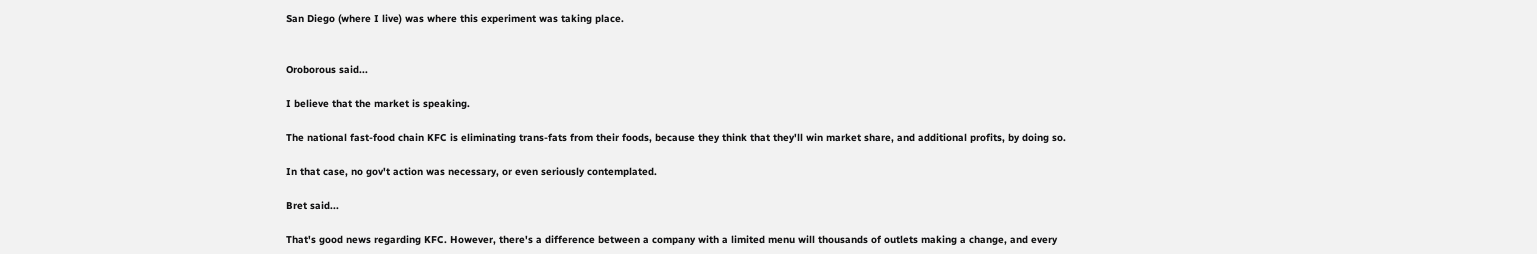San Diego (where I live) was where this experiment was taking place.


Oroborous said...

I believe that the market is speaking.

The national fast-food chain KFC is eliminating trans-fats from their foods, because they think that they'll win market share, and additional profits, by doing so.

In that case, no gov't action was necessary, or even seriously contemplated.

Bret said...

That's good news regarding KFC. However, there's a difference between a company with a limited menu will thousands of outlets making a change, and every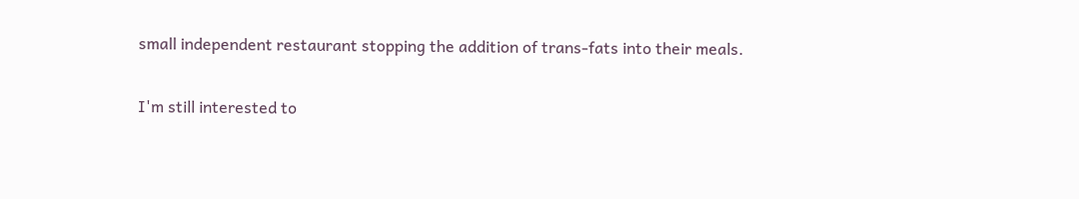small independent restaurant stopping the addition of trans-fats into their meals.

I'm still interested to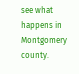see what happens in Montgomery county.